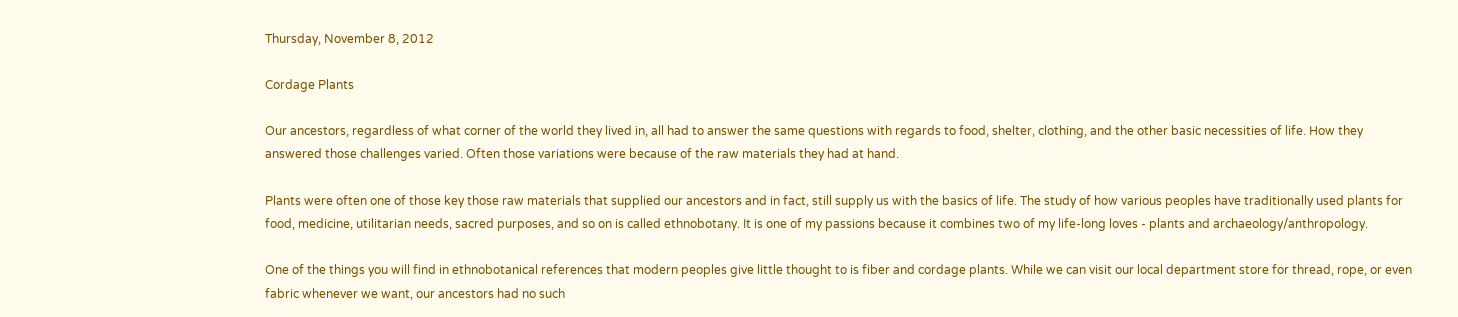Thursday, November 8, 2012

Cordage Plants

Our ancestors, regardless of what corner of the world they lived in, all had to answer the same questions with regards to food, shelter, clothing, and the other basic necessities of life. How they answered those challenges varied. Often those variations were because of the raw materials they had at hand.

Plants were often one of those key those raw materials that supplied our ancestors and in fact, still supply us with the basics of life. The study of how various peoples have traditionally used plants for food, medicine, utilitarian needs, sacred purposes, and so on is called ethnobotany. It is one of my passions because it combines two of my life-long loves - plants and archaeology/anthropology.

One of the things you will find in ethnobotanical references that modern peoples give little thought to is fiber and cordage plants. While we can visit our local department store for thread, rope, or even fabric whenever we want, our ancestors had no such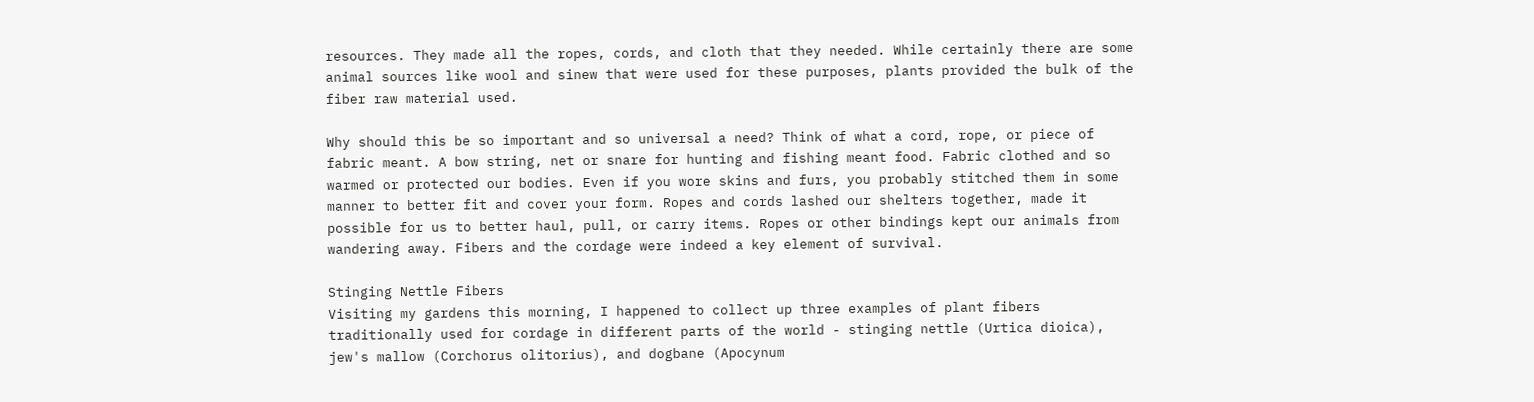resources. They made all the ropes, cords, and cloth that they needed. While certainly there are some animal sources like wool and sinew that were used for these purposes, plants provided the bulk of the fiber raw material used.

Why should this be so important and so universal a need? Think of what a cord, rope, or piece of fabric meant. A bow string, net or snare for hunting and fishing meant food. Fabric clothed and so warmed or protected our bodies. Even if you wore skins and furs, you probably stitched them in some manner to better fit and cover your form. Ropes and cords lashed our shelters together, made it possible for us to better haul, pull, or carry items. Ropes or other bindings kept our animals from wandering away. Fibers and the cordage were indeed a key element of survival.

Stinging Nettle Fibers
Visiting my gardens this morning, I happened to collect up three examples of plant fibers traditionally used for cordage in different parts of the world - stinging nettle (Urtica dioica), jew's mallow (Corchorus olitorius), and dogbane (Apocynum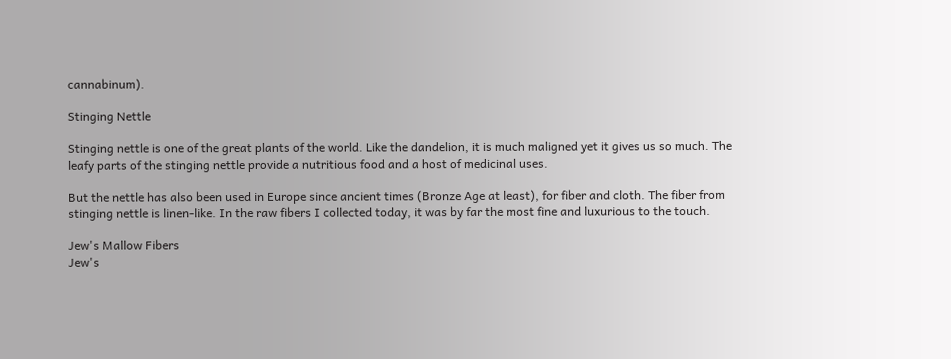cannabinum).

Stinging Nettle

Stinging nettle is one of the great plants of the world. Like the dandelion, it is much maligned yet it gives us so much. The leafy parts of the stinging nettle provide a nutritious food and a host of medicinal uses.

But the nettle has also been used in Europe since ancient times (Bronze Age at least), for fiber and cloth. The fiber from stinging nettle is linen-like. In the raw fibers I collected today, it was by far the most fine and luxurious to the touch.

Jew's Mallow Fibers
Jew's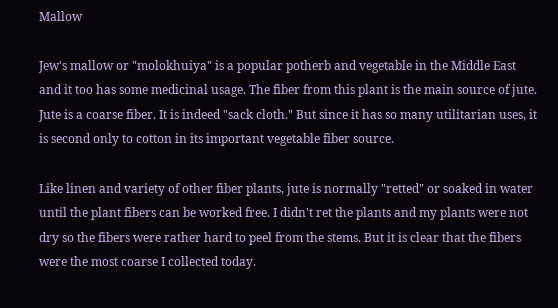Mallow

Jew's mallow or "molokhuiya" is a popular potherb and vegetable in the Middle East and it too has some medicinal usage. The fiber from this plant is the main source of jute. Jute is a coarse fiber. It is indeed "sack cloth." But since it has so many utilitarian uses, it is second only to cotton in its important vegetable fiber source.

Like linen and variety of other fiber plants, jute is normally "retted" or soaked in water until the plant fibers can be worked free. I didn't ret the plants and my plants were not dry so the fibers were rather hard to peel from the stems. But it is clear that the fibers were the most coarse I collected today.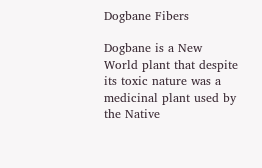Dogbane Fibers

Dogbane is a New World plant that despite its toxic nature was a medicinal plant used by the Native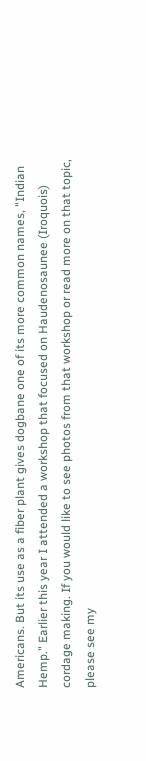Americans. But its use as a fiber plant gives dogbane one of its more common names, "Indian Hemp." Earlier this year I attended a workshop that focused on Haudenosaunee (Iroquois) cordage making. If you would like to see photos from that workshop or read more on that topic, please see my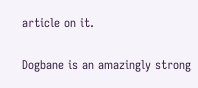article on it.

Dogbane is an amazingly strong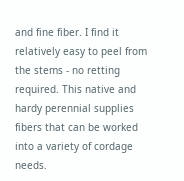and fine fiber. I find it relatively easy to peel from the stems - no retting required. This native and hardy perennial supplies fibers that can be worked into a variety of cordage needs.